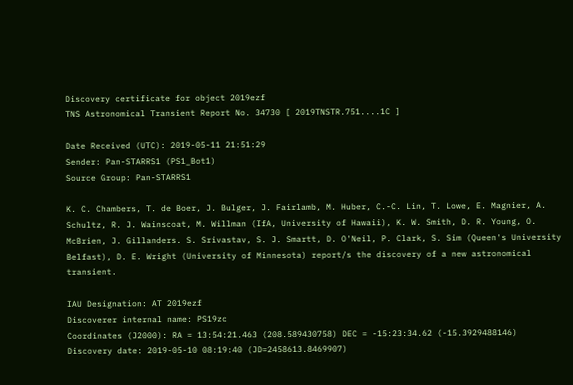Discovery certificate for object 2019ezf
TNS Astronomical Transient Report No. 34730 [ 2019TNSTR.751....1C ]

Date Received (UTC): 2019-05-11 21:51:29
Sender: Pan-STARRS1 (PS1_Bot1)
Source Group: Pan-STARRS1

K. C. Chambers, T. de Boer, J. Bulger, J. Fairlamb, M. Huber, C.-C. Lin, T. Lowe, E. Magnier, A. Schultz, R. J. Wainscoat, M. Willman (IfA, University of Hawaii), K. W. Smith, D. R. Young, O. McBrien, J. Gillanders. S. Srivastav, S. J. Smartt, D. O'Neil, P. Clark, S. Sim (Queen's University Belfast), D. E. Wright (University of Minnesota) report/s the discovery of a new astronomical transient.

IAU Designation: AT 2019ezf
Discoverer internal name: PS19zc
Coordinates (J2000): RA = 13:54:21.463 (208.589430758) DEC = -15:23:34.62 (-15.3929488146)
Discovery date: 2019-05-10 08:19:40 (JD=2458613.8469907)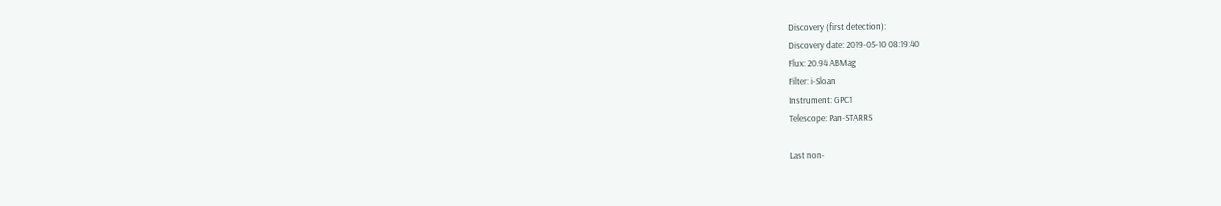Discovery (first detection):
Discovery date: 2019-05-10 08:19:40
Flux: 20.94 ABMag
Filter: i-Sloan
Instrument: GPC1
Telescope: Pan-STARRS

Last non-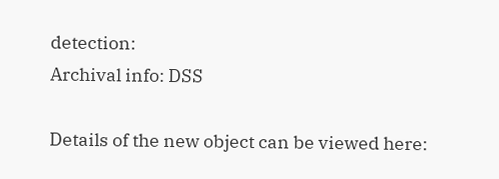detection:
Archival info: DSS

Details of the new object can be viewed here: